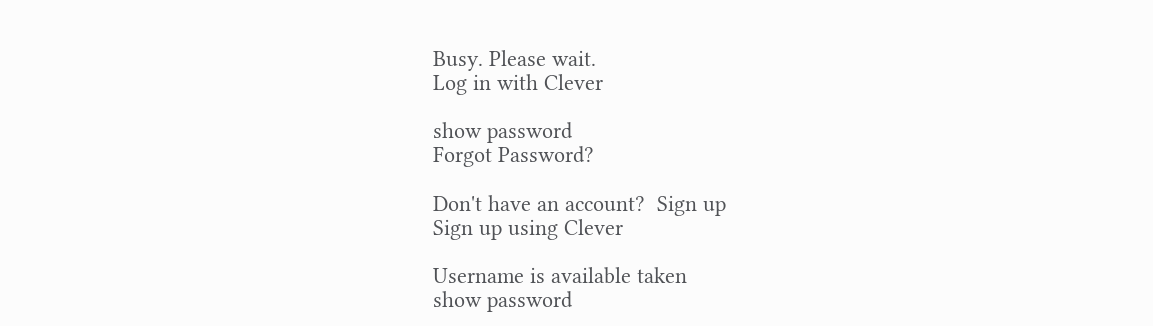Busy. Please wait.
Log in with Clever

show password
Forgot Password?

Don't have an account?  Sign up
Sign up using Clever

Username is available taken
show password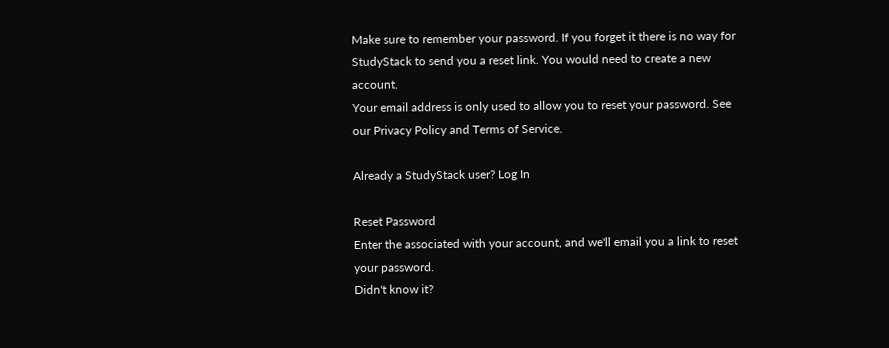Make sure to remember your password. If you forget it there is no way for StudyStack to send you a reset link. You would need to create a new account.
Your email address is only used to allow you to reset your password. See our Privacy Policy and Terms of Service.

Already a StudyStack user? Log In

Reset Password
Enter the associated with your account, and we'll email you a link to reset your password.
Didn't know it?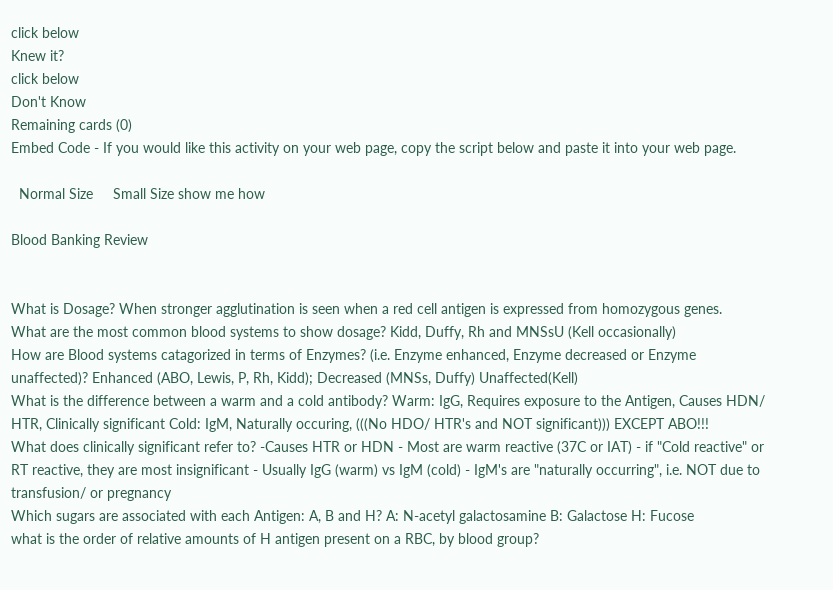click below
Knew it?
click below
Don't Know
Remaining cards (0)
Embed Code - If you would like this activity on your web page, copy the script below and paste it into your web page.

  Normal Size     Small Size show me how

Blood Banking Review


What is Dosage? When stronger agglutination is seen when a red cell antigen is expressed from homozygous genes.
What are the most common blood systems to show dosage? Kidd, Duffy, Rh and MNSsU (Kell occasionally)
How are Blood systems catagorized in terms of Enzymes? (i.e. Enzyme enhanced, Enzyme decreased or Enzyme unaffected)? Enhanced (ABO, Lewis, P, Rh, Kidd); Decreased (MNSs, Duffy) Unaffected(Kell)
What is the difference between a warm and a cold antibody? Warm: IgG, Requires exposure to the Antigen, Causes HDN/ HTR, Clinically significant Cold: IgM, Naturally occuring, (((No HDO/ HTR's and NOT significant))) EXCEPT ABO!!!
What does clinically significant refer to? -Causes HTR or HDN - Most are warm reactive (37C or IAT) - if "Cold reactive" or RT reactive, they are most insignificant - Usually IgG (warm) vs IgM (cold) - IgM's are "naturally occurring", i.e. NOT due to transfusion/ or pregnancy
Which sugars are associated with each Antigen: A, B and H? A: N-acetyl galactosamine B: Galactose H: Fucose
what is the order of relative amounts of H antigen present on a RBC, by blood group?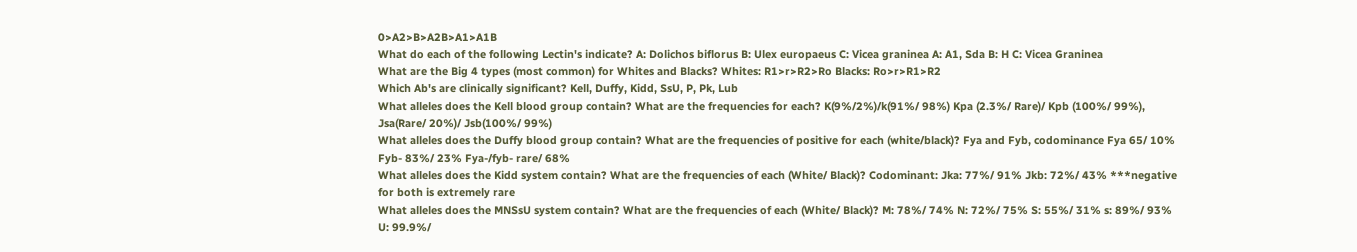0>A2>B>A2B>A1>A1B
What do each of the following Lectin's indicate? A: Dolichos biflorus B: Ulex europaeus C: Vicea graninea A: A1, Sda B: H C: Vicea Graninea
What are the Big 4 types (most common) for Whites and Blacks? Whites: R1>r>R2>Ro Blacks: Ro>r>R1>R2
Which Ab's are clinically significant? Kell, Duffy, Kidd, SsU, P, Pk, Lub
What alleles does the Kell blood group contain? What are the frequencies for each? K(9%/2%)/k(91%/ 98%) Kpa (2.3%/ Rare)/ Kpb (100%/ 99%), Jsa(Rare/ 20%)/ Jsb(100%/ 99%)
What alleles does the Duffy blood group contain? What are the frequencies of positive for each (white/black)? Fya and Fyb, codominance Fya 65/ 10% Fyb- 83%/ 23% Fya-/fyb- rare/ 68%
What alleles does the Kidd system contain? What are the frequencies of each (White/ Black)? Codominant: Jka: 77%/ 91% Jkb: 72%/ 43% ***negative for both is extremely rare
What alleles does the MNSsU system contain? What are the frequencies of each (White/ Black)? M: 78%/ 74% N: 72%/ 75% S: 55%/ 31% s: 89%/ 93% U: 99.9%/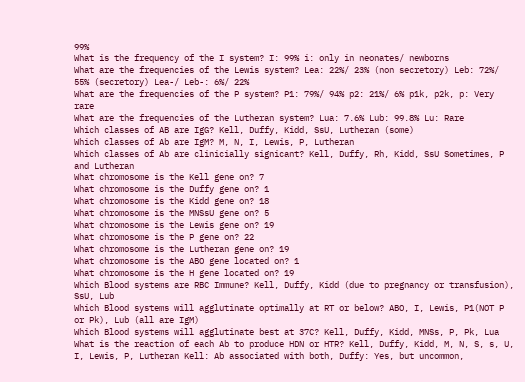99%
What is the frequency of the I system? I: 99% i: only in neonates/ newborns
What are the frequencies of the Lewis system? Lea: 22%/ 23% (non secretory) Leb: 72%/ 55% (secretory) Lea-/ Leb-: 6%/ 22%
What are the frequencies of the P system? P1: 79%/ 94% p2: 21%/ 6% p1k, p2k, p: Very rare
What are the frequencies of the Lutheran system? Lua: 7.6% Lub: 99.8% Lu: Rare
Which classes of AB are IgG? Kell, Duffy, Kidd, SsU, Lutheran (some)
Which classes of Ab are IgM? M, N, I, Lewis, P, Lutheran
Which classes of Ab are clinicially signicant? Kell, Duffy, Rh, Kidd, SsU Sometimes, P and Lutheran
What chromosome is the Kell gene on? 7
What chromosome is the Duffy gene on? 1
What chromosome is the Kidd gene on? 18
What chromosome is the MNSsU gene on? 5
What chromosome is the Lewis gene on? 19
What chromosome is the P gene on? 22
What chromosome is the Lutheran gene on? 19
What chromosome is the ABO gene located on? 1
What chromosome is the H gene located on? 19
Which Blood systems are RBC Immune? Kell, Duffy, Kidd (due to pregnancy or transfusion), SsU, Lub
Which Blood systems will agglutinate optimally at RT or below? ABO, I, Lewis, P1(NOT P or Pk), Lub (all are IgM)
Which Blood systems will agglutinate best at 37C? Kell, Duffy, Kidd, MNSs, P, Pk, Lua
What is the reaction of each Ab to produce HDN or HTR? Kell, Duffy, Kidd, M, N, S, s, U, I, Lewis, P, Lutheran Kell: Ab associated with both, Duffy: Yes, but uncommon,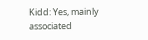Kidd: Yes, mainly associated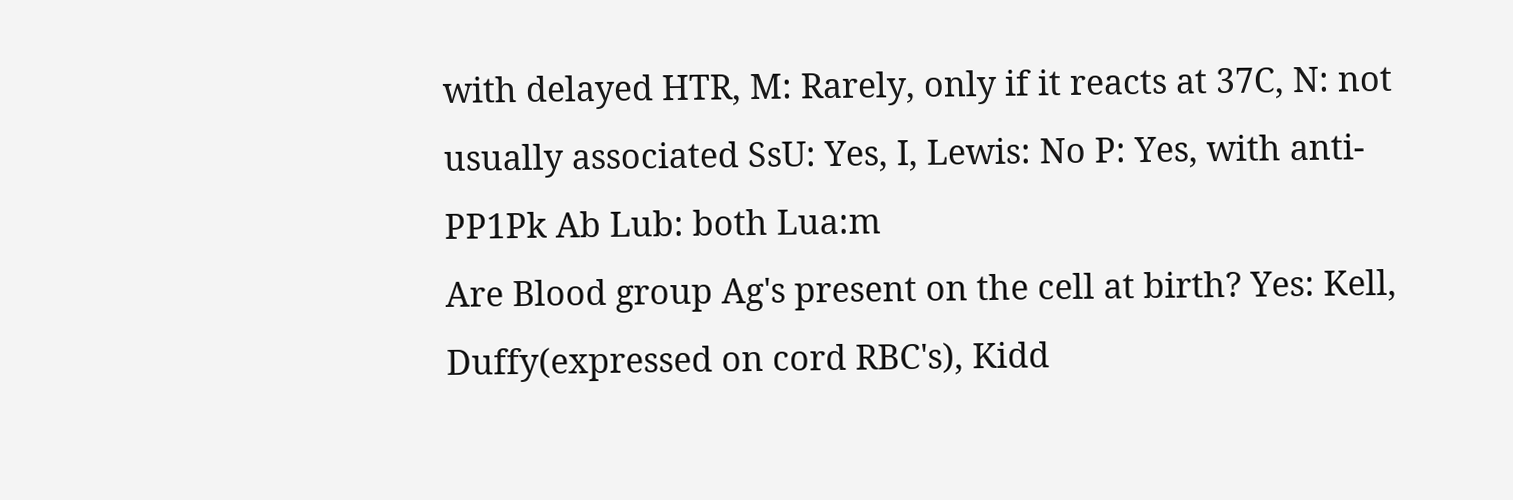with delayed HTR, M: Rarely, only if it reacts at 37C, N: not usually associated SsU: Yes, I, Lewis: No P: Yes, with anti-PP1Pk Ab Lub: both Lua:m
Are Blood group Ag's present on the cell at birth? Yes: Kell, Duffy(expressed on cord RBC's), Kidd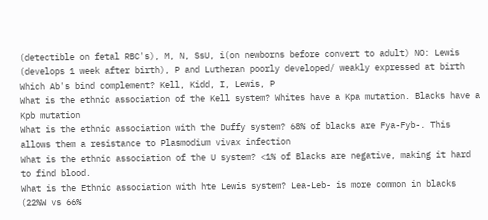(detectible on fetal RBC's), M, N, SsU, i(on newborns before convert to adult) NO: Lewis (develops 1 week after birth), P and Lutheran poorly developed/ weakly expressed at birth
Which Ab's bind complement? Kell, Kidd, I, Lewis, P
What is the ethnic association of the Kell system? Whites have a Kpa mutation. Blacks have a Kpb mutation
What is the ethnic association with the Duffy system? 68% of blacks are Fya-Fyb-. This allows them a resistance to Plasmodium vivax infection
What is the ethnic association of the U system? <1% of Blacks are negative, making it hard to find blood.
What is the Ethnic association with hte Lewis system? Lea-Leb- is more common in blacks (22%W vs 66%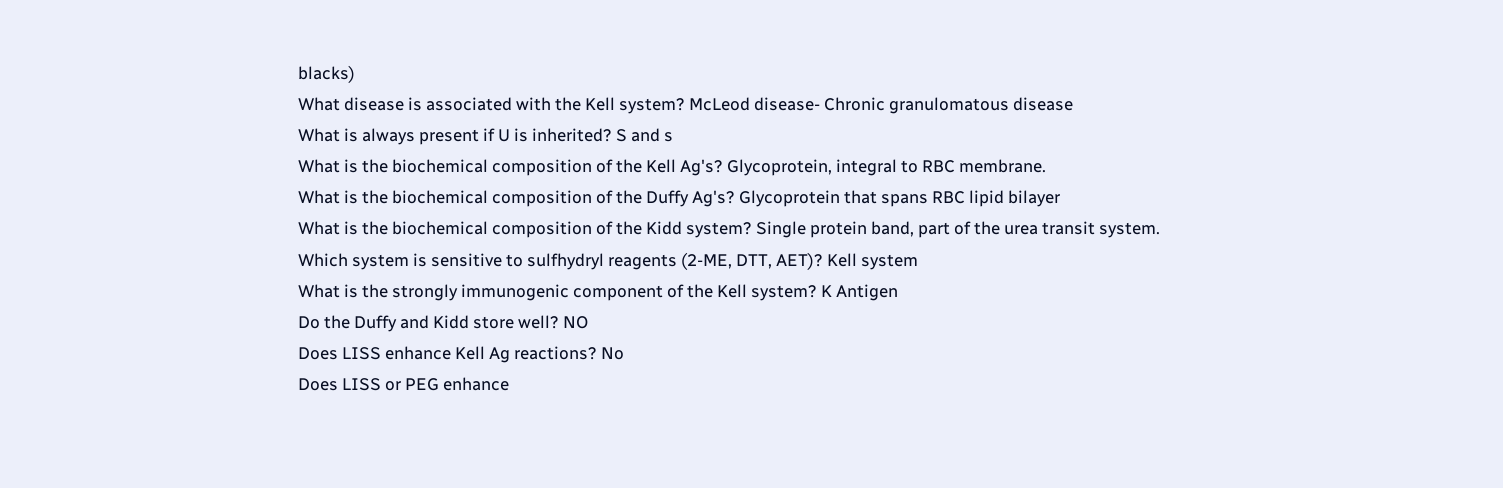blacks)
What disease is associated with the Kell system? McLeod disease- Chronic granulomatous disease
What is always present if U is inherited? S and s
What is the biochemical composition of the Kell Ag's? Glycoprotein, integral to RBC membrane.
What is the biochemical composition of the Duffy Ag's? Glycoprotein that spans RBC lipid bilayer
What is the biochemical composition of the Kidd system? Single protein band, part of the urea transit system.
Which system is sensitive to sulfhydryl reagents (2-ME, DTT, AET)? Kell system
What is the strongly immunogenic component of the Kell system? K Antigen
Do the Duffy and Kidd store well? NO
Does LISS enhance Kell Ag reactions? No
Does LISS or PEG enhance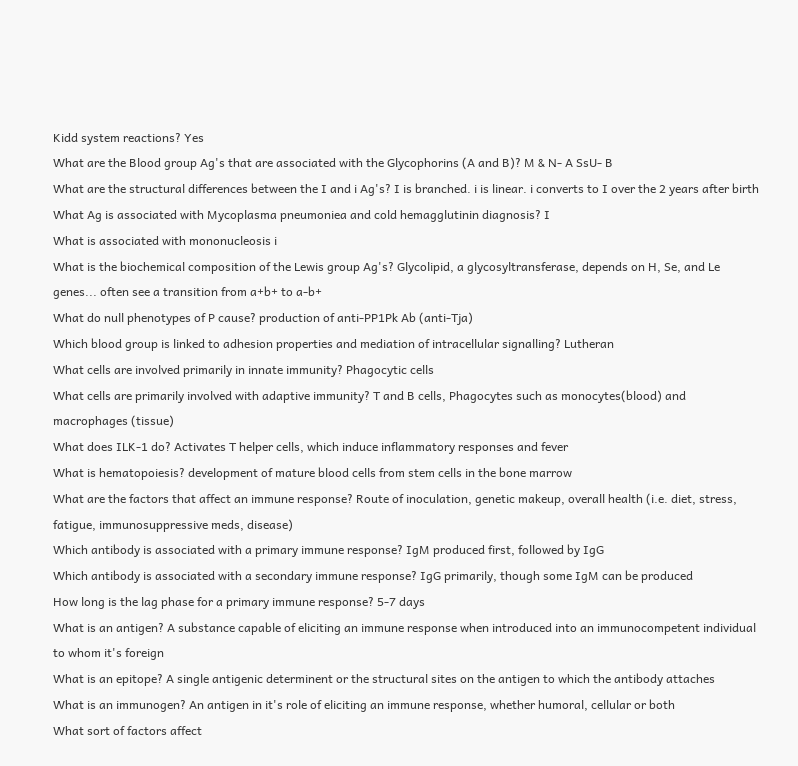Kidd system reactions? Yes
What are the Blood group Ag's that are associated with the Glycophorins (A and B)? M & N- A SsU- B
What are the structural differences between the I and i Ag's? I is branched. i is linear. i converts to I over the 2 years after birth
What Ag is associated with Mycoplasma pneumoniea and cold hemagglutinin diagnosis? I
What is associated with mononucleosis i
What is the biochemical composition of the Lewis group Ag's? Glycolipid, a glycosyltransferase, depends on H, Se, and Le genes... often see a transition from a+b+ to a-b+
What do null phenotypes of P cause? production of anti-PP1Pk Ab (anti-Tja)
Which blood group is linked to adhesion properties and mediation of intracellular signalling? Lutheran
What cells are involved primarily in innate immunity? Phagocytic cells
What cells are primarily involved with adaptive immunity? T and B cells, Phagocytes such as monocytes(blood) and macrophages (tissue)
What does ILK-1 do? Activates T helper cells, which induce inflammatory responses and fever
What is hematopoiesis? development of mature blood cells from stem cells in the bone marrow
What are the factors that affect an immune response? Route of inoculation, genetic makeup, overall health (i.e. diet, stress, fatigue, immunosuppressive meds, disease)
Which antibody is associated with a primary immune response? IgM produced first, followed by IgG
Which antibody is associated with a secondary immune response? IgG primarily, though some IgM can be produced
How long is the lag phase for a primary immune response? 5-7 days
What is an antigen? A substance capable of eliciting an immune response when introduced into an immunocompetent individual to whom it's foreign
What is an epitope? A single antigenic determinent or the structural sites on the antigen to which the antibody attaches
What is an immunogen? An antigen in it's role of eliciting an immune response, whether humoral, cellular or both
What sort of factors affect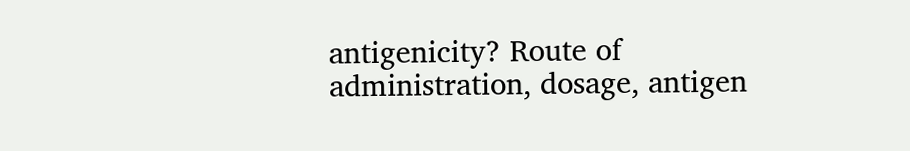antigenicity? Route of administration, dosage, antigen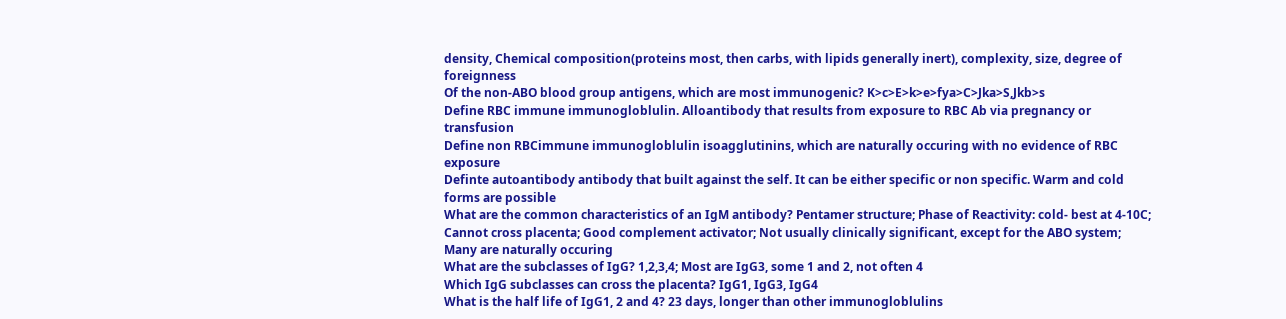density, Chemical composition(proteins most, then carbs, with lipids generally inert), complexity, size, degree of foreignness
Of the non-ABO blood group antigens, which are most immunogenic? K>c>E>k>e>fya>C>Jka>S,Jkb>s
Define RBC immune immunogloblulin. Alloantibody that results from exposure to RBC Ab via pregnancy or transfusion
Define non RBCimmune immunogloblulin isoagglutinins, which are naturally occuring with no evidence of RBC exposure
Definte autoantibody antibody that built against the self. It can be either specific or non specific. Warm and cold forms are possible
What are the common characteristics of an IgM antibody? Pentamer structure; Phase of Reactivity: cold- best at 4-10C; Cannot cross placenta; Good complement activator; Not usually clinically significant, except for the ABO system; Many are naturally occuring
What are the subclasses of IgG? 1,2,3,4; Most are IgG3, some 1 and 2, not often 4
Which IgG subclasses can cross the placenta? IgG1, IgG3, IgG4
What is the half life of IgG1, 2 and 4? 23 days, longer than other immunogloblulins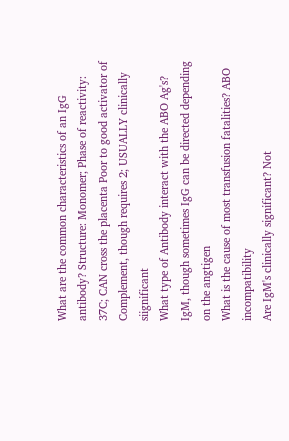What are the common characteristics of an IgG antibody? Structure: Monomer; Phase of reactivity: 37C; CAN cross the placenta Poor to good activator of Complement, though requires 2; USUALLY clinically siignificant
What type of Antibody interact with the ABO Ag's? IgM, though sometimes IgG can be directed depending on the angtigen
What is the cause of most transfusion fatalities? ABO incompatibility
Are IgM's clinically significant? Not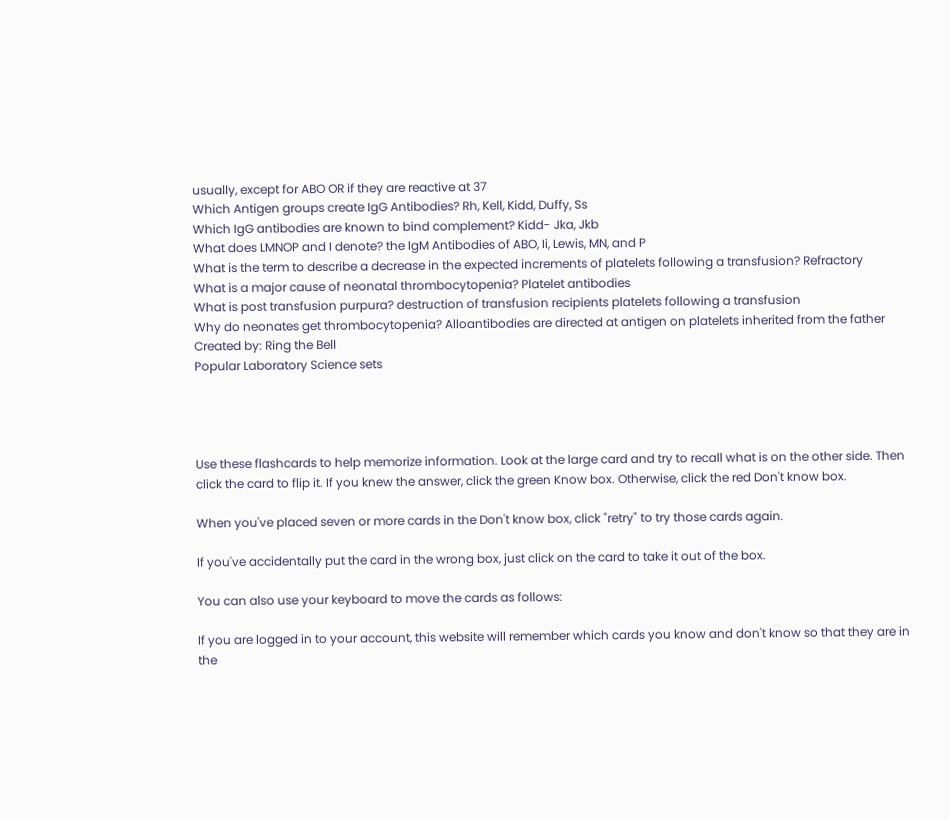usually, except for ABO OR if they are reactive at 37
Which Antigen groups create IgG Antibodies? Rh, Kell, Kidd, Duffy, Ss
Which IgG antibodies are known to bind complement? Kidd- Jka, Jkb
What does LMNOP and I denote? the IgM Antibodies of ABO, Ii, Lewis, MN, and P
What is the term to describe a decrease in the expected increments of platelets following a transfusion? Refractory
What is a major cause of neonatal thrombocytopenia? Platelet antibodies
What is post transfusion purpura? destruction of transfusion recipients platelets following a transfusion
Why do neonates get thrombocytopenia? Alloantibodies are directed at antigen on platelets inherited from the father
Created by: Ring the Bell
Popular Laboratory Science sets




Use these flashcards to help memorize information. Look at the large card and try to recall what is on the other side. Then click the card to flip it. If you knew the answer, click the green Know box. Otherwise, click the red Don't know box.

When you've placed seven or more cards in the Don't know box, click "retry" to try those cards again.

If you've accidentally put the card in the wrong box, just click on the card to take it out of the box.

You can also use your keyboard to move the cards as follows:

If you are logged in to your account, this website will remember which cards you know and don't know so that they are in the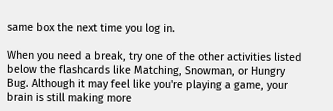same box the next time you log in.

When you need a break, try one of the other activities listed below the flashcards like Matching, Snowman, or Hungry Bug. Although it may feel like you're playing a game, your brain is still making more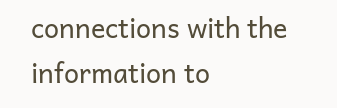connections with the information to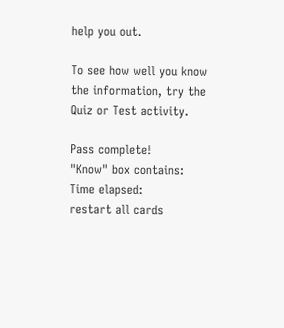help you out.

To see how well you know the information, try the Quiz or Test activity.

Pass complete!
"Know" box contains:
Time elapsed:
restart all cards